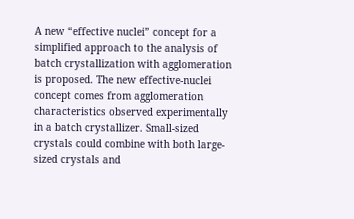A new “effective nuclei” concept for a simplified approach to the analysis of batch crystallization with agglomeration is proposed. The new effective-nuclei concept comes from agglomeration characteristics observed experimentally in a batch crystallizer. Small-sized crystals could combine with both large-sized crystals and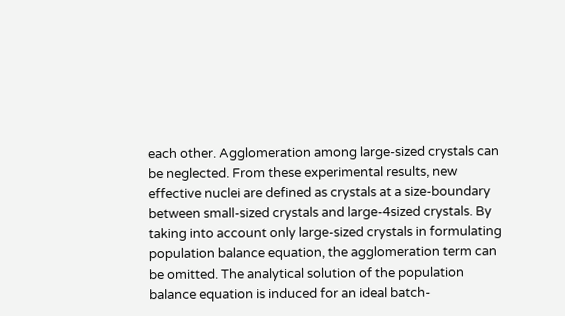each other. Agglomeration among large-sized crystals can be neglected. From these experimental results, new effective nuclei are defined as crystals at a size-boundary between small-sized crystals and large-4sized crystals. By taking into account only large-sized crystals in formulating population balance equation, the agglomeration term can be omitted. The analytical solution of the population balance equation is induced for an ideal batch-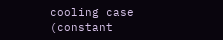cooling case (constant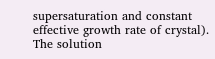supersaturation and constant effective growth rate of crystal). The solution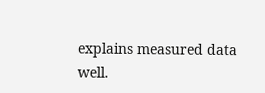explains measured data well.